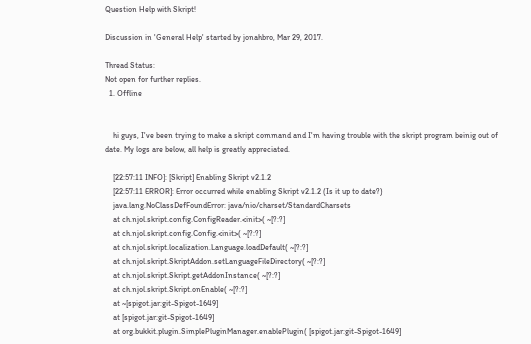Question Help with Skript!

Discussion in 'General Help' started by jonahbro, Mar 29, 2017.

Thread Status:
Not open for further replies.
  1. Offline


    hi guys, I've been trying to make a skript command and I'm having trouble with the skript program beinig out of date. My logs are below, all help is greatly appreciated.

    [22:57:11 INFO]: [Skript] Enabling Skript v2.1.2
    [22:57:11 ERROR]: Error occurred while enabling Skript v2.1.2 (Is it up to date?)
    java.lang.NoClassDefFoundError: java/nio/charset/StandardCharsets
    at ch.njol.skript.config.ConfigReader.<init>( ~[?:?]
    at ch.njol.skript.config.Config.<init>( ~[?:?]
    at ch.njol.skript.localization.Language.loadDefault( ~[?:?]
    at ch.njol.skript.SkriptAddon.setLanguageFileDirectory( ~[?:?]
    at ch.njol.skript.Skript.getAddonInstance( ~[?:?]
    at ch.njol.skript.Skript.onEnable( ~[?:?]
    at ~[spigot.jar:git-Spigot-1649]
    at [spigot.jar:git-Spigot-1649]
    at org.bukkit.plugin.SimplePluginManager.enablePlugin( [spigot.jar:git-Spigot-1649]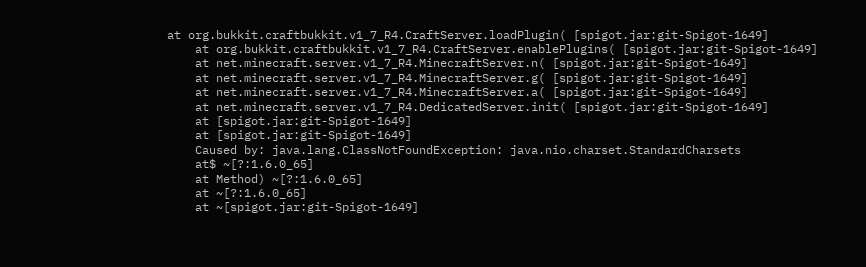at org.bukkit.craftbukkit.v1_7_R4.CraftServer.loadPlugin( [spigot.jar:git-Spigot-1649]
    at org.bukkit.craftbukkit.v1_7_R4.CraftServer.enablePlugins( [spigot.jar:git-Spigot-1649]
    at net.minecraft.server.v1_7_R4.MinecraftServer.n( [spigot.jar:git-Spigot-1649]
    at net.minecraft.server.v1_7_R4.MinecraftServer.g( [spigot.jar:git-Spigot-1649]
    at net.minecraft.server.v1_7_R4.MinecraftServer.a( [spigot.jar:git-Spigot-1649]
    at net.minecraft.server.v1_7_R4.DedicatedServer.init( [spigot.jar:git-Spigot-1649]
    at [spigot.jar:git-Spigot-1649]
    at [spigot.jar:git-Spigot-1649]
    Caused by: java.lang.ClassNotFoundException: java.nio.charset.StandardCharsets
    at$ ~[?:1.6.0_65]
    at Method) ~[?:1.6.0_65]
    at ~[?:1.6.0_65]
    at ~[spigot.jar:git-Spigot-1649]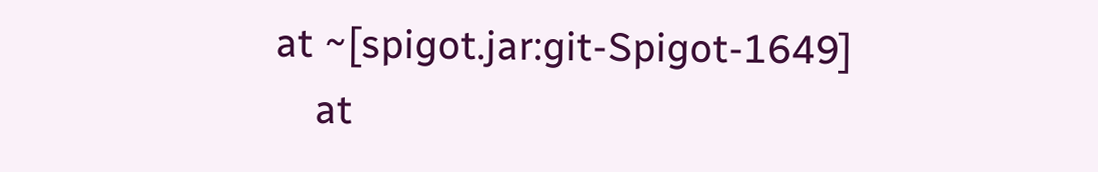at ~[spigot.jar:git-Spigot-1649]
    at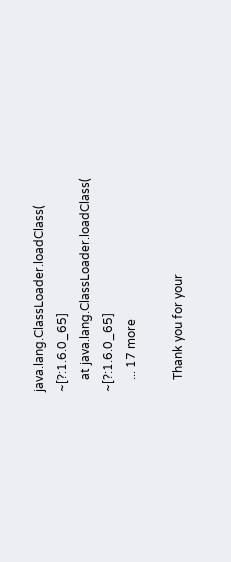java.lang.ClassLoader.loadClass( ~[?:1.6.0_65]
    at java.lang.ClassLoader.loadClass( ~[?:1.6.0_65]
    ... 17 more

    Thank you for your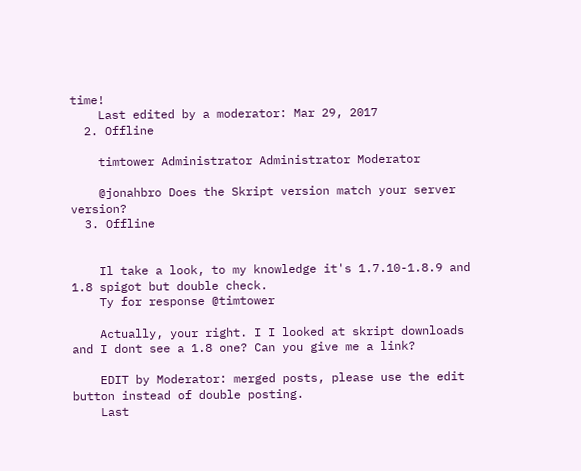time!
    Last edited by a moderator: Mar 29, 2017
  2. Offline

    timtower Administrator Administrator Moderator

    @jonahbro Does the Skript version match your server version?
  3. Offline


    Il take a look, to my knowledge it's 1.7.10-1.8.9 and 1.8 spigot but double check.
    Ty for response @timtower

    Actually, your right. I I looked at skript downloads and I dont see a 1.8 one? Can you give me a link?

    EDIT by Moderator: merged posts, please use the edit button instead of double posting.
    Last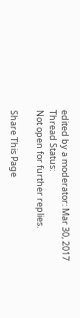edited by a moderator: Mar 30, 2017
Thread Status:
Not open for further replies.

Share This Page